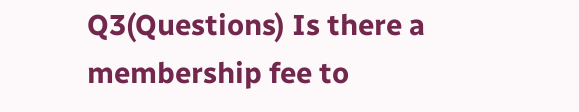Q3(Questions) Is there a membership fee to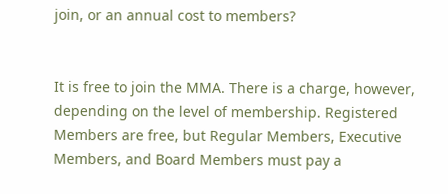join, or an annual cost to members?


It is free to join the MMA. There is a charge, however, depending on the level of membership. Registered Members are free, but Regular Members, Executive Members, and Board Members must pay a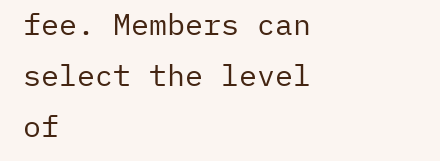fee. Members can select the level of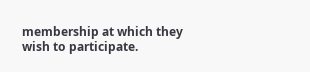membership at which they wish to participate.